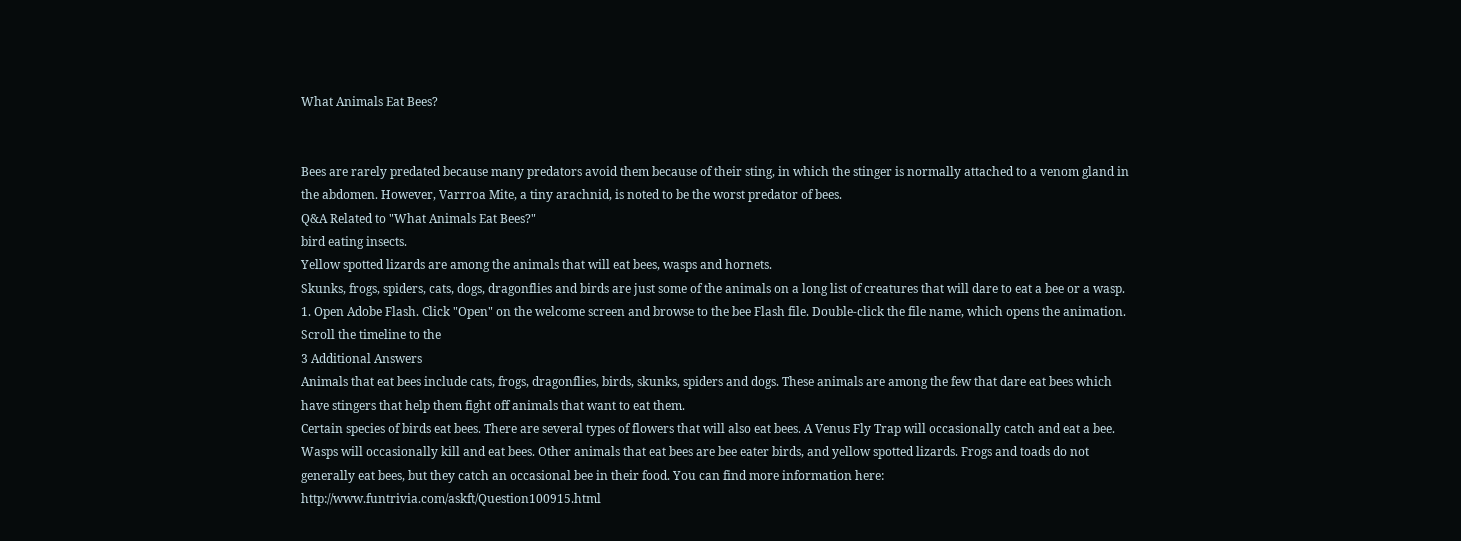What Animals Eat Bees?


Bees are rarely predated because many predators avoid them because of their sting, in which the stinger is normally attached to a venom gland in the abdomen. However, Varrroa Mite, a tiny arachnid, is noted to be the worst predator of bees.
Q&A Related to "What Animals Eat Bees?"
bird eating insects.
Yellow spotted lizards are among the animals that will eat bees, wasps and hornets.
Skunks, frogs, spiders, cats, dogs, dragonflies and birds are just some of the animals on a long list of creatures that will dare to eat a bee or a wasp.
1. Open Adobe Flash. Click "Open" on the welcome screen and browse to the bee Flash file. Double-click the file name, which opens the animation. Scroll the timeline to the
3 Additional Answers
Animals that eat bees include cats, frogs, dragonflies, birds, skunks, spiders and dogs. These animals are among the few that dare eat bees which have stingers that help them fight off animals that want to eat them.
Certain species of birds eat bees. There are several types of flowers that will also eat bees. A Venus Fly Trap will occasionally catch and eat a bee.
Wasps will occasionally kill and eat bees. Other animals that eat bees are bee eater birds, and yellow spotted lizards. Frogs and toads do not generally eat bees, but they catch an occasional bee in their food. You can find more information here: http://www.funtrivia.com/askft/Question100915.html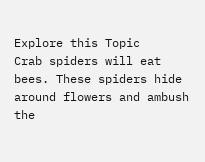Explore this Topic
Crab spiders will eat bees. These spiders hide around flowers and ambush the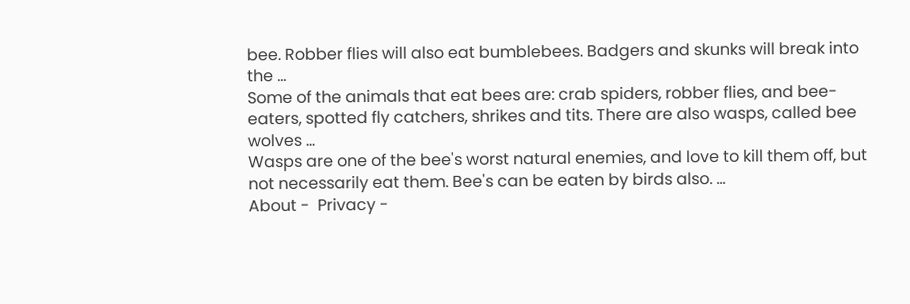bee. Robber flies will also eat bumblebees. Badgers and skunks will break into the ...
Some of the animals that eat bees are: crab spiders, robber flies, and bee-eaters, spotted fly catchers, shrikes and tits. There are also wasps, called bee wolves ...
Wasps are one of the bee's worst natural enemies, and love to kill them off, but not necessarily eat them. Bee's can be eaten by birds also. ...
About -  Privacy -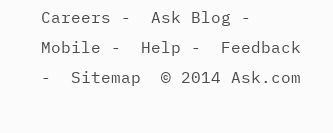Careers -  Ask Blog -  Mobile -  Help -  Feedback  -  Sitemap  © 2014 Ask.com